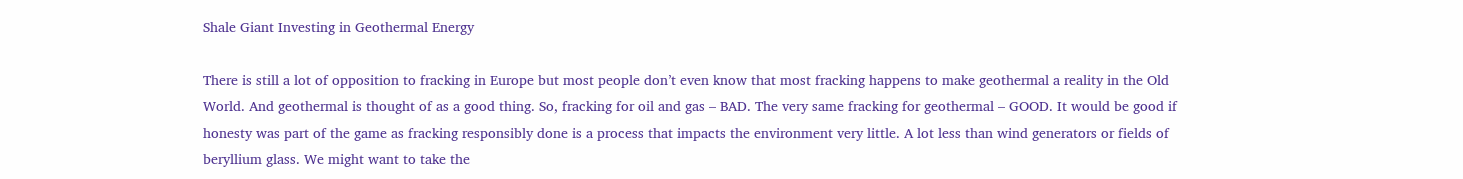Shale Giant Investing in Geothermal Energy

There is still a lot of opposition to fracking in Europe but most people don’t even know that most fracking happens to make geothermal a reality in the Old World. And geothermal is thought of as a good thing. So, fracking for oil and gas – BAD. The very same fracking for geothermal – GOOD. It would be good if honesty was part of the game as fracking responsibly done is a process that impacts the environment very little. A lot less than wind generators or fields of beryllium glass. We might want to take the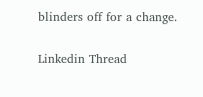blinders off for a change.

Linkedin Thread